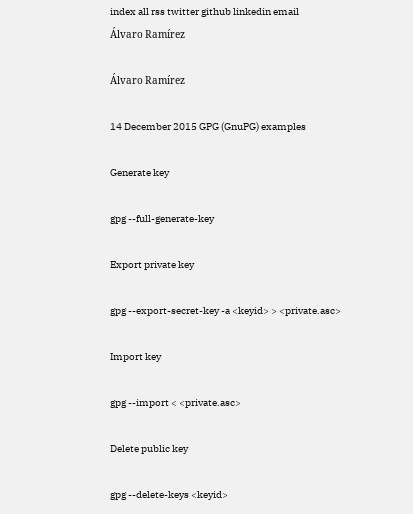index all rss twitter github linkedin email
Álvaro Ramírez

Álvaro Ramírez

14 December 2015 GPG (GnuPG) examples

Generate key

gpg --full-generate-key

Export private key

gpg --export-secret-key -a <keyid> > <private.asc>

Import key

gpg --import < <private.asc>

Delete public key

gpg --delete-keys <keyid>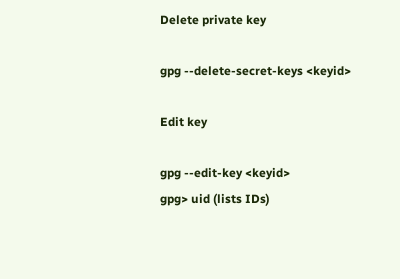Delete private key

gpg --delete-secret-keys <keyid>

Edit key

gpg --edit-key <keyid>
gpg> uid (lists IDs)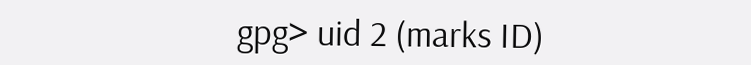gpg> uid 2 (marks ID)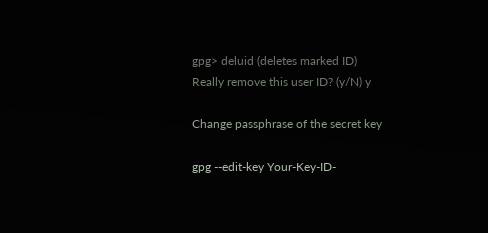gpg> deluid (deletes marked ID)
Really remove this user ID? (y/N) y

Change passphrase of the secret key

gpg --edit-key Your-Key-ID-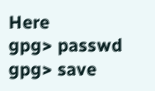Here
gpg> passwd
gpg> save